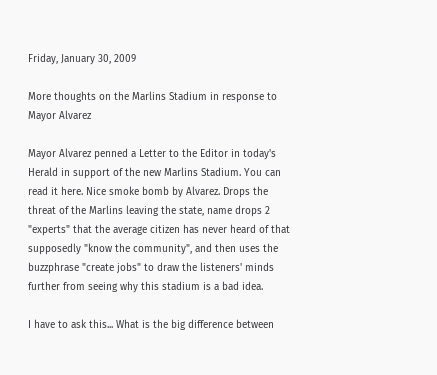Friday, January 30, 2009

More thoughts on the Marlins Stadium in response to Mayor Alvarez

Mayor Alvarez penned a Letter to the Editor in today's Herald in support of the new Marlins Stadium. You can read it here. Nice smoke bomb by Alvarez. Drops the threat of the Marlins leaving the state, name drops 2 "experts" that the average citizen has never heard of that supposedly "know the community", and then uses the buzzphrase "create jobs" to draw the listeners' minds further from seeing why this stadium is a bad idea.

I have to ask this... What is the big difference between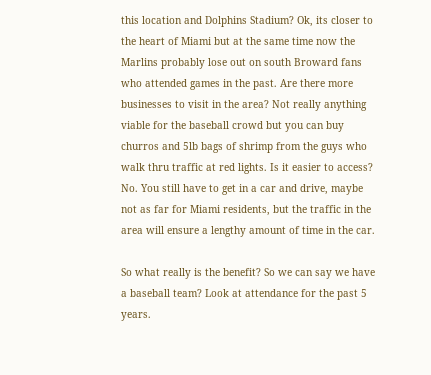this location and Dolphins Stadium? Ok, its closer to the heart of Miami but at the same time now the Marlins probably lose out on south Broward fans who attended games in the past. Are there more businesses to visit in the area? Not really anything viable for the baseball crowd but you can buy churros and 5lb bags of shrimp from the guys who walk thru traffic at red lights. Is it easier to access? No. You still have to get in a car and drive, maybe not as far for Miami residents, but the traffic in the area will ensure a lengthy amount of time in the car.

So what really is the benefit? So we can say we have a baseball team? Look at attendance for the past 5 years.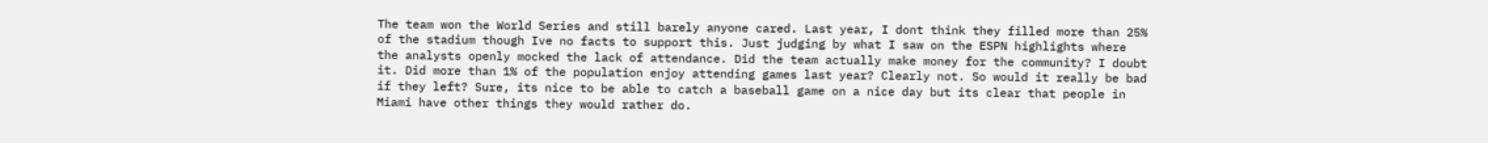The team won the World Series and still barely anyone cared. Last year, I dont think they filled more than 25% of the stadium though Ive no facts to support this. Just judging by what I saw on the ESPN highlights where the analysts openly mocked the lack of attendance. Did the team actually make money for the community? I doubt it. Did more than 1% of the population enjoy attending games last year? Clearly not. So would it really be bad if they left? Sure, its nice to be able to catch a baseball game on a nice day but its clear that people in Miami have other things they would rather do.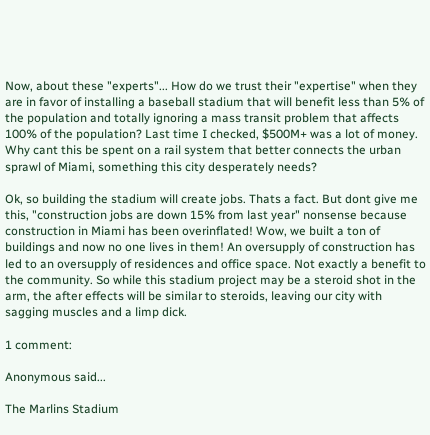Now, about these "experts"... How do we trust their "expertise" when they are in favor of installing a baseball stadium that will benefit less than 5% of the population and totally ignoring a mass transit problem that affects 100% of the population? Last time I checked, $500M+ was a lot of money. Why cant this be spent on a rail system that better connects the urban sprawl of Miami, something this city desperately needs?

Ok, so building the stadium will create jobs. Thats a fact. But dont give me this, "construction jobs are down 15% from last year" nonsense because construction in Miami has been overinflated! Wow, we built a ton of buildings and now no one lives in them! An oversupply of construction has led to an oversupply of residences and office space. Not exactly a benefit to the community. So while this stadium project may be a steroid shot in the arm, the after effects will be similar to steroids, leaving our city with sagging muscles and a limp dick.

1 comment:

Anonymous said...

The Marlins Stadium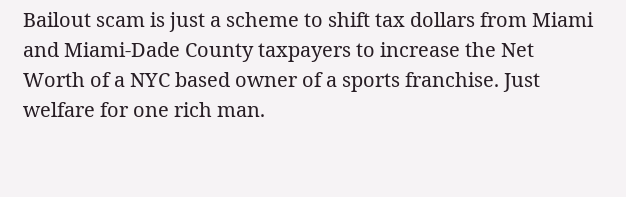Bailout scam is just a scheme to shift tax dollars from Miami and Miami-Dade County taxpayers to increase the Net Worth of a NYC based owner of a sports franchise. Just welfare for one rich man.